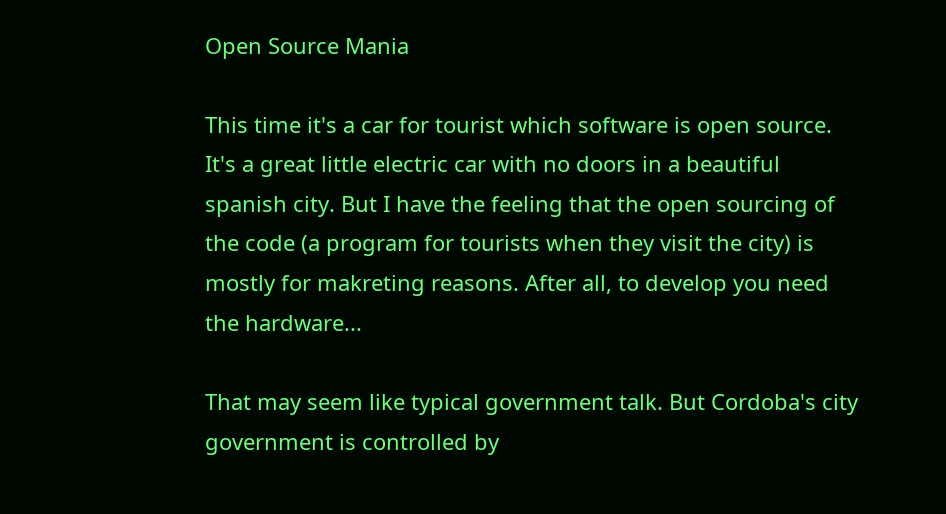Open Source Mania

This time it's a car for tourist which software is open source. It's a great little electric car with no doors in a beautiful spanish city. But I have the feeling that the open sourcing of the code (a program for tourists when they visit the city) is mostly for makreting reasons. After all, to develop you need the hardware...

That may seem like typical government talk. But Cordoba's city government is controlled by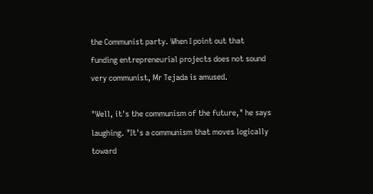the Communist party. When I point out that funding entrepreneurial projects does not sound very communist, Mr Tejada is amused.

"Well, it's the communism of the future," he says laughing. "It's a communism that moves logically toward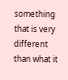something that is very different than what it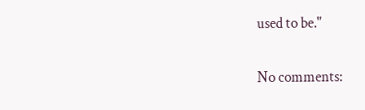used to be."

No comments: